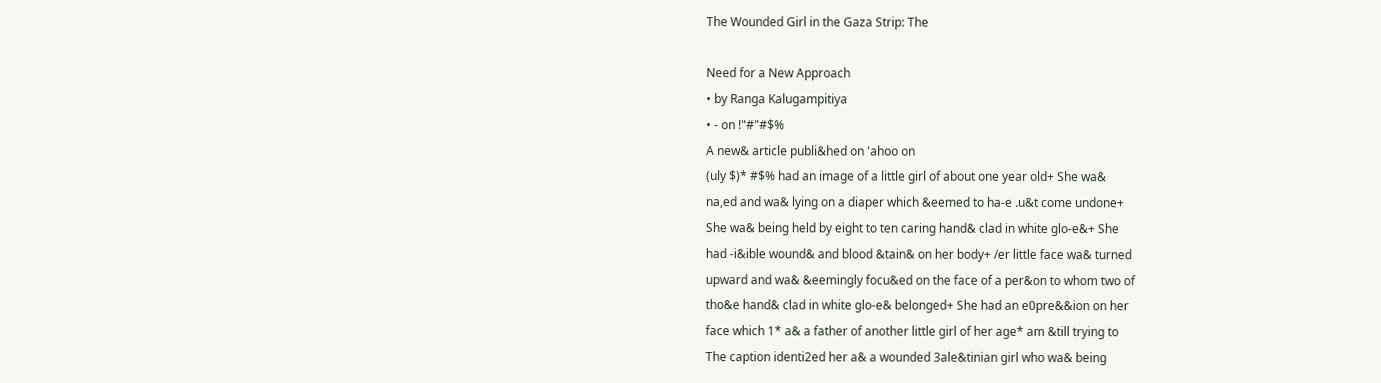The Wounded Girl in the Gaza Strip: The

Need for a New Approach
• by Ranga Kalugampitiya
• - on !"#"#$%
A new& article publi&hed on 'ahoo on
(uly $)* #$% had an image of a little girl of about one year old+ She wa&
na,ed and wa& lying on a diaper which &eemed to ha-e .u&t come undone+
She wa& being held by eight to ten caring hand& clad in white glo-e&+ She
had -i&ible wound& and blood &tain& on her body+ /er little face wa& turned
upward and wa& &eemingly focu&ed on the face of a per&on to whom two of
tho&e hand& clad in white glo-e& belonged+ She had an e0pre&&ion on her
face which 1* a& a father of another little girl of her age* am &till trying to
The caption identi2ed her a& a wounded 3ale&tinian girl who wa& being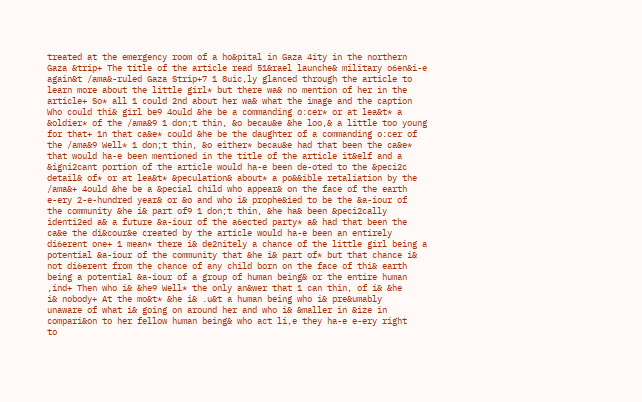treated at the emergency room of a ho&pital in Gaza 4ity in the northern
Gaza &trip+ The title of the article read 51&rael launche& military o6en&i-e
again&t /ama&-ruled Gaza Strip+7 1 8uic,ly glanced through the article to
learn more about the little girl* but there wa& no mention of her in the
article+ So* all 1 could 2nd about her wa& what the image and the caption
Who could thi& girl be9 4ould &he be a commanding o:cer* or at lea&t* a
&oldier* of the /ama&9 1 don;t thin, &o becau&e &he loo,& a little too young
for that+ 1n that ca&e* could &he be the daughter of a commanding o:cer of
the /ama&9 Well* 1 don;t thin, &o either* becau&e had that been the ca&e*
that would ha-e been mentioned in the title of the article it&elf and a
&igni2cant portion of the article would ha-e been de-oted to the &peci2c
detail& of* or at lea&t* &peculation& about* a po&&ible retaliation by the
/ama&+ 4ould &he be a &pecial child who appear& on the face of the earth
e-ery 2-e-hundred year& or &o and who i& prophe&ied to be the &a-iour of
the community &he i& part of9 1 don;t thin, &he ha& been &peci2cally
identi2ed a& a future &a-iour of the a6ected party* a& had that been the
ca&e the di&cour&e created by the article would ha-e been an entirely
di6erent one+ 1 mean* there i& de2nitely a chance of the little girl being a
potential &a-iour of the community that &he i& part of* but that chance i&
not di6erent from the chance of any child born on the face of thi& earth
being a potential &a-iour of a group of human being& or the entire human
,ind+ Then who i& &he9 Well* the only an&wer that 1 can thin, of i& &he
i& nobody+ At the mo&t* &he i& .u&t a human being who i& pre&umably
unaware of what i& going on around her and who i& &maller in &ize in
compari&on to her fellow human being& who act li,e they ha-e e-ery right
to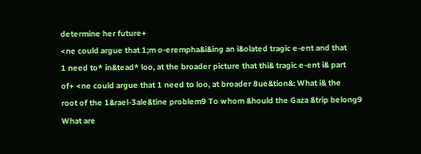determine her future+
<ne could argue that 1;m o-erempha&i&ing an i&olated tragic e-ent and that
1 need to* in&tead* loo, at the broader picture that thi& tragic e-ent i& part
of+ <ne could argue that 1 need to loo, at broader 8ue&tion&: What i& the
root of the 1&rael-3ale&tine problem9 To whom &hould the Gaza &trip belong9
What are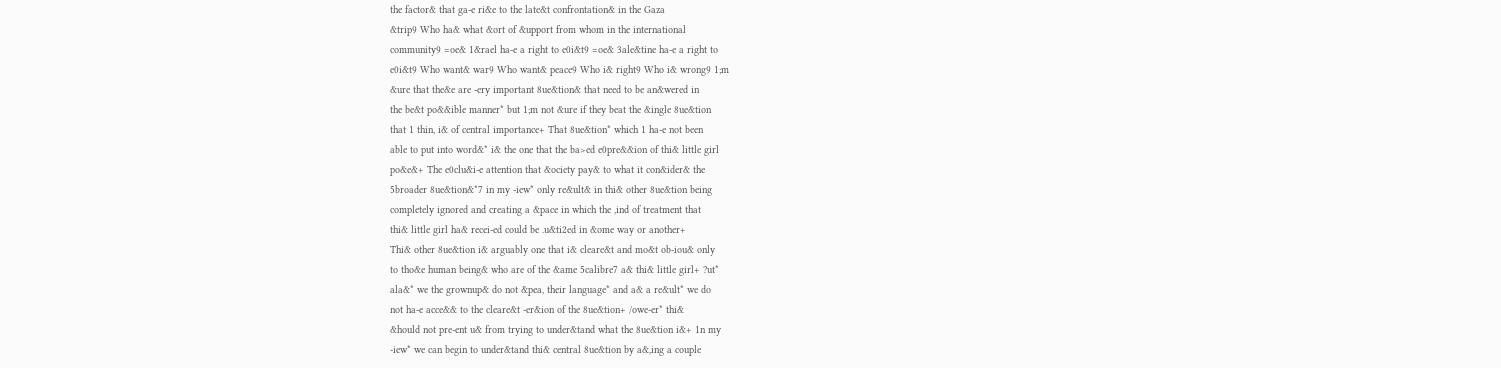the factor& that ga-e ri&e to the late&t confrontation& in the Gaza
&trip9 Who ha& what &ort of &upport from whom in the international
community9 =oe& 1&rael ha-e a right to e0i&t9 =oe& 3ale&tine ha-e a right to
e0i&t9 Who want& war9 Who want& peace9 Who i& right9 Who i& wrong9 1;m
&ure that the&e are -ery important 8ue&tion& that need to be an&wered in
the be&t po&&ible manner* but 1;m not &ure if they beat the &ingle 8ue&tion
that 1 thin, i& of central importance+ That 8ue&tion* which 1 ha-e not been
able to put into word&* i& the one that the ba>ed e0pre&&ion of thi& little girl
po&e&+ The e0clu&i-e attention that &ociety pay& to what it con&ider& the
5broader 8ue&tion&*7 in my -iew* only re&ult& in thi& other 8ue&tion being
completely ignored and creating a &pace in which the ,ind of treatment that
thi& little girl ha& recei-ed could be .u&ti2ed in &ome way or another+
Thi& other 8ue&tion i& arguably one that i& cleare&t and mo&t ob-iou& only
to tho&e human being& who are of the &ame 5calibre7 a& thi& little girl+ ?ut*
ala&* we the grownup& do not &pea, their language* and a& a re&ult* we do
not ha-e acce&& to the cleare&t -er&ion of the 8ue&tion+ /owe-er* thi&
&hould not pre-ent u& from trying to under&tand what the 8ue&tion i&+ 1n my
-iew* we can begin to under&tand thi& central 8ue&tion by a&,ing a couple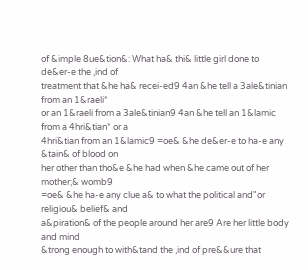of &imple 8ue&tion&: What ha& thi& little girl done to de&er-e the ,ind of
treatment that &he ha& recei-ed9 4an &he tell a 3ale&tinian from an 1&raeli*
or an 1&raeli from a 3ale&tinian9 4an &he tell an 1&lamic from a 4hri&tian* or a
4hri&tian from an 1&lamic9 =oe& &he de&er-e to ha-e any &tain& of blood on
her other than tho&e &he had when &he came out of her mother;& womb9
=oe& &he ha-e any clue a& to what the political and"or religiou& belief& and
a&piration& of the people around her are9 Are her little body and mind
&trong enough to with&tand the ,ind of pre&&ure that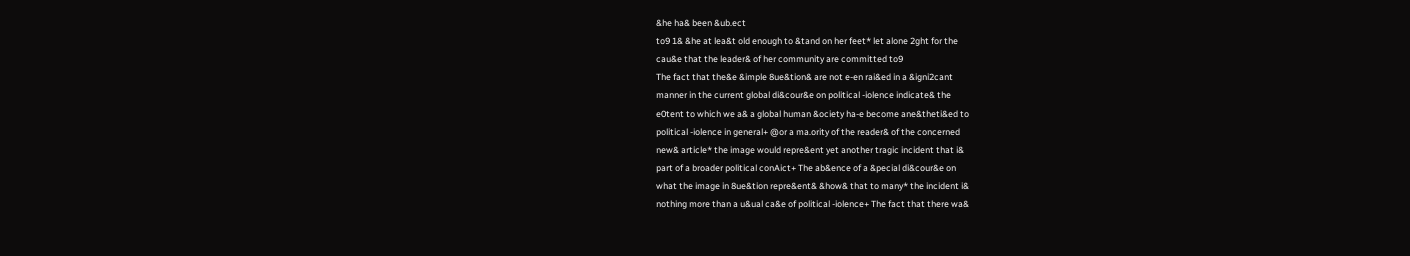&he ha& been &ub.ect
to9 1& &he at lea&t old enough to &tand on her feet* let alone 2ght for the
cau&e that the leader& of her community are committed to9
The fact that the&e &imple 8ue&tion& are not e-en rai&ed in a &igni2cant
manner in the current global di&cour&e on political -iolence indicate& the
e0tent to which we a& a global human &ociety ha-e become ane&theti&ed to
political -iolence in general+ @or a ma.ority of the reader& of the concerned
new& article* the image would repre&ent yet another tragic incident that i&
part of a broader political conAict+ The ab&ence of a &pecial di&cour&e on
what the image in 8ue&tion repre&ent& &how& that to many* the incident i&
nothing more than a u&ual ca&e of political -iolence+ The fact that there wa&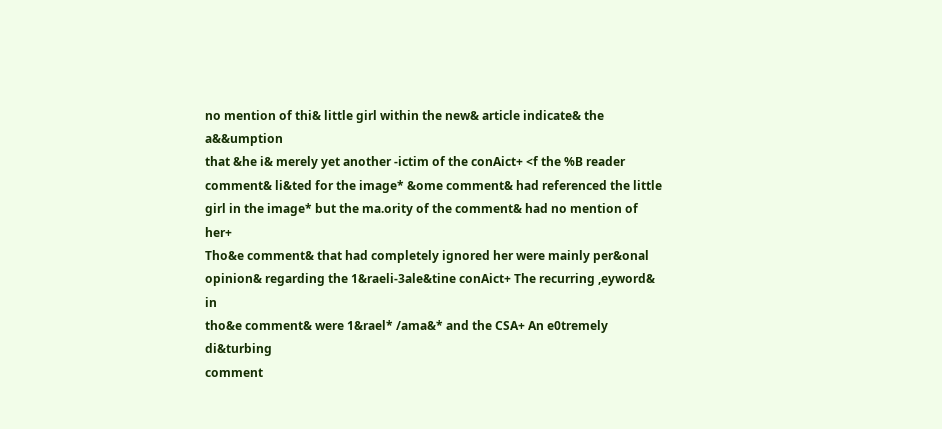no mention of thi& little girl within the new& article indicate& the a&&umption
that &he i& merely yet another -ictim of the conAict+ <f the %B reader
comment& li&ted for the image* &ome comment& had referenced the little
girl in the image* but the ma.ority of the comment& had no mention of her+
Tho&e comment& that had completely ignored her were mainly per&onal
opinion& regarding the 1&raeli-3ale&tine conAict+ The recurring ,eyword& in
tho&e comment& were 1&rael* /ama&* and the CSA+ An e0tremely di&turbing
comment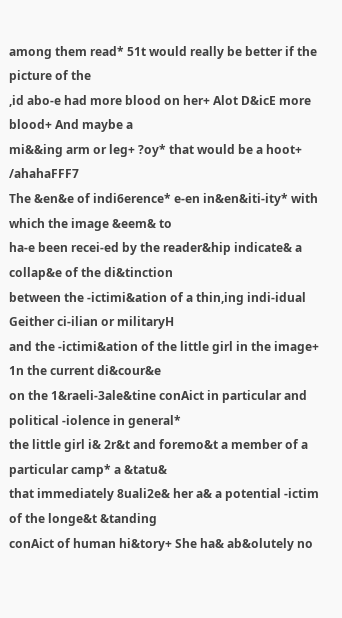among them read* 51t would really be better if the picture of the
,id abo-e had more blood on her+ Alot D&icE more blood+ And maybe a
mi&&ing arm or leg+ ?oy* that would be a hoot+ /ahahaFFF7
The &en&e of indi6erence* e-en in&en&iti-ity* with which the image &eem& to
ha-e been recei-ed by the reader&hip indicate& a collap&e of the di&tinction
between the -ictimi&ation of a thin,ing indi-idual Geither ci-ilian or militaryH
and the -ictimi&ation of the little girl in the image+ 1n the current di&cour&e
on the 1&raeli-3ale&tine conAict in particular and political -iolence in general*
the little girl i& 2r&t and foremo&t a member of a particular camp* a &tatu&
that immediately 8uali2e& her a& a potential -ictim of the longe&t &tanding
conAict of human hi&tory+ She ha& ab&olutely no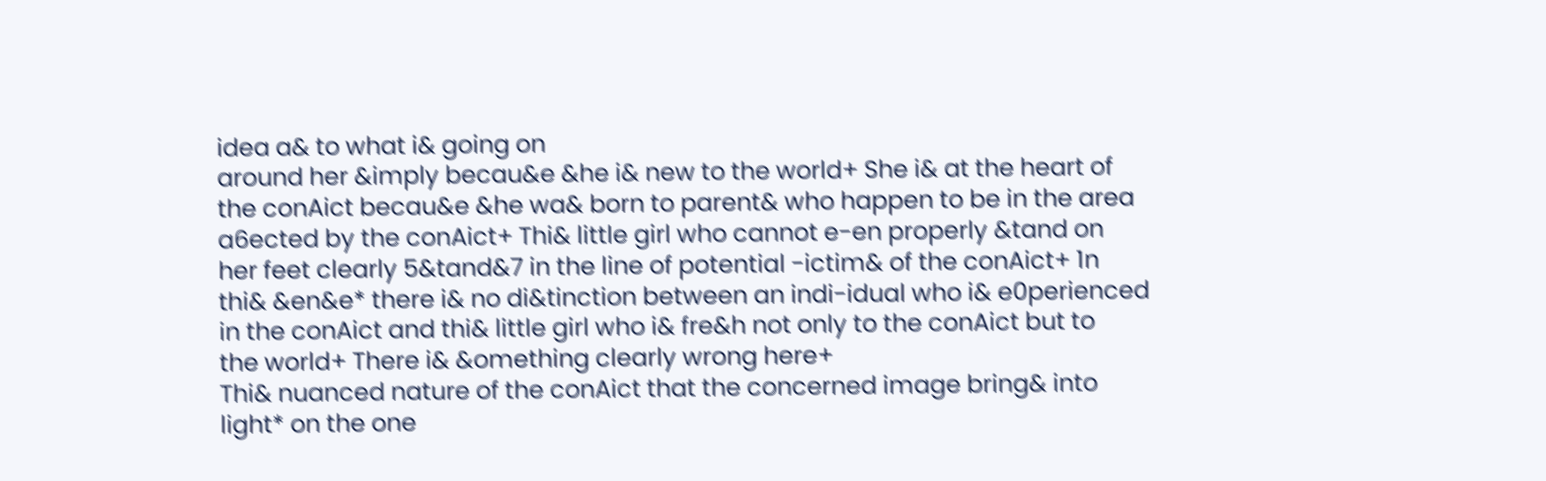idea a& to what i& going on
around her &imply becau&e &he i& new to the world+ She i& at the heart of
the conAict becau&e &he wa& born to parent& who happen to be in the area
a6ected by the conAict+ Thi& little girl who cannot e-en properly &tand on
her feet clearly 5&tand&7 in the line of potential -ictim& of the conAict+ 1n
thi& &en&e* there i& no di&tinction between an indi-idual who i& e0perienced
in the conAict and thi& little girl who i& fre&h not only to the conAict but to
the world+ There i& &omething clearly wrong here+
Thi& nuanced nature of the conAict that the concerned image bring& into
light* on the one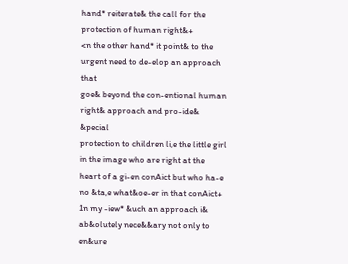hand* reiterate& the call for the protection of human right&+
<n the other hand* it point& to the urgent need to de-elop an approach that
goe& beyond the con-entional human right& approach and pro-ide& &pecial
protection to children li,e the little girl in the image who are right at the
heart of a gi-en conAict but who ha-e no &ta,e what&oe-er in that conAict+
1n my -iew* &uch an approach i& ab&olutely nece&&ary not only to en&ure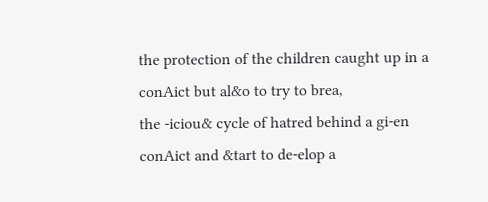the protection of the children caught up in a conAict but al&o to try to brea,
the -iciou& cycle of hatred behind a gi-en conAict and &tart to de-elop a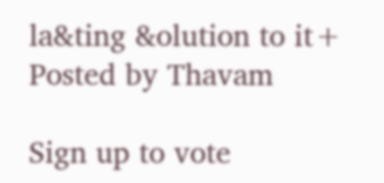la&ting &olution to it+
Posted by Thavam

Sign up to vote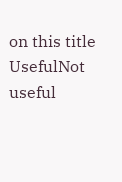on this title
UsefulNot useful